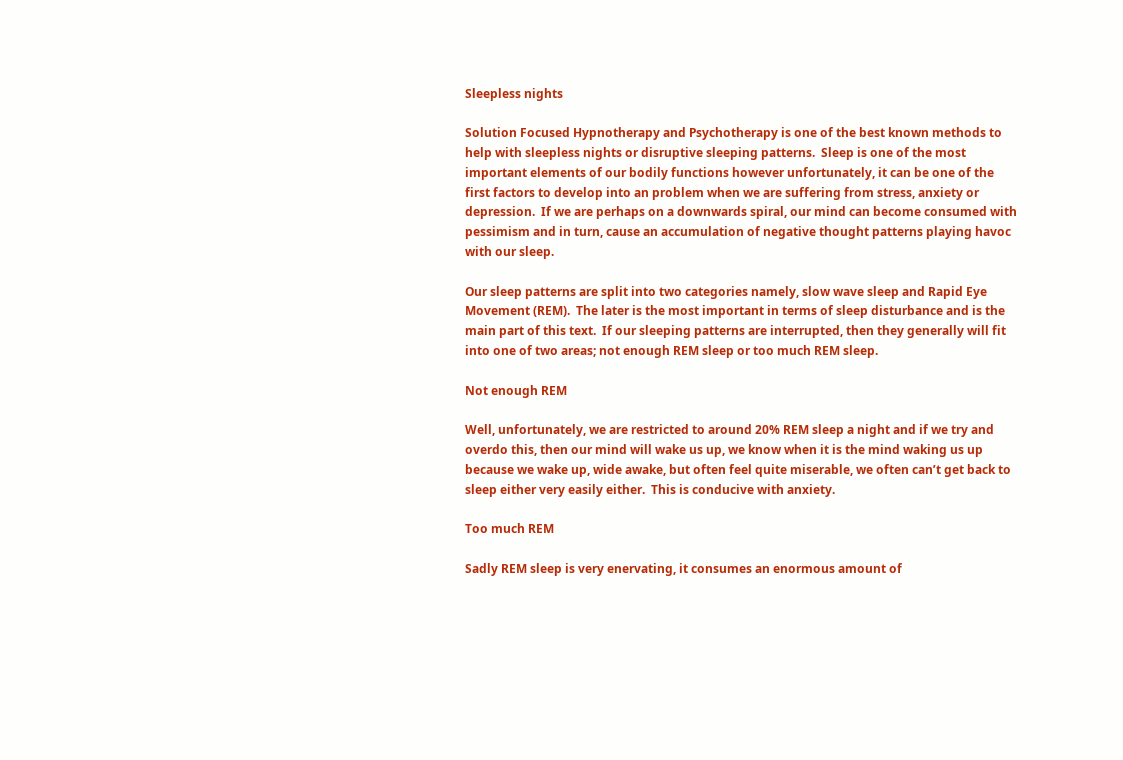Sleepless nights

Solution Focused Hypnotherapy and Psychotherapy is one of the best known methods to help with sleepless nights or disruptive sleeping patterns.  Sleep is one of the most important elements of our bodily functions however unfortunately, it can be one of the first factors to develop into an problem when we are suffering from stress, anxiety or depression.  If we are perhaps on a downwards spiral, our mind can become consumed with pessimism and in turn, cause an accumulation of negative thought patterns playing havoc with our sleep.

Our sleep patterns are split into two categories namely, slow wave sleep and Rapid Eye Movement (REM).  The later is the most important in terms of sleep disturbance and is the main part of this text.  If our sleeping patterns are interrupted, then they generally will fit into one of two areas; not enough REM sleep or too much REM sleep.

Not enough REM

Well, unfortunately, we are restricted to around 20% REM sleep a night and if we try and overdo this, then our mind will wake us up, we know when it is the mind waking us up because we wake up, wide awake, but often feel quite miserable, we often can’t get back to sleep either very easily either.  This is conducive with anxiety.

Too much REM

Sadly REM sleep is very enervating, it consumes an enormous amount of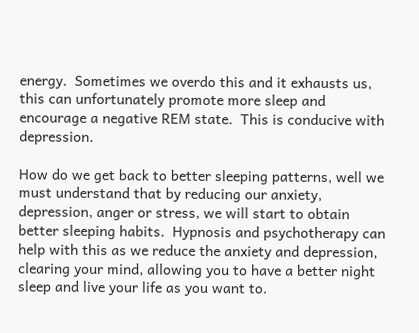energy.  Sometimes we overdo this and it exhausts us, this can unfortunately promote more sleep and encourage a negative REM state.  This is conducive with depression.

How do we get back to better sleeping patterns, well we must understand that by reducing our anxiety, depression, anger or stress, we will start to obtain better sleeping habits.  Hypnosis and psychotherapy can help with this as we reduce the anxiety and depression, clearing your mind, allowing you to have a better night sleep and live your life as you want to.